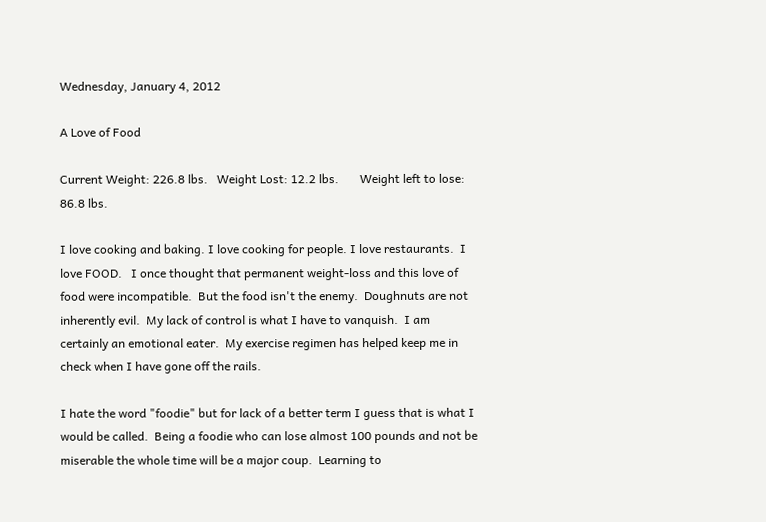Wednesday, January 4, 2012

A Love of Food

Current Weight: 226.8 lbs.   Weight Lost: 12.2 lbs.       Weight left to lose: 86.8 lbs.

I love cooking and baking. I love cooking for people. I love restaurants.  I love FOOD.   I once thought that permanent weight-loss and this love of food were incompatible.  But the food isn't the enemy.  Doughnuts are not inherently evil.  My lack of control is what I have to vanquish.  I am certainly an emotional eater.  My exercise regimen has helped keep me in check when I have gone off the rails.

I hate the word "foodie" but for lack of a better term I guess that is what I would be called.  Being a foodie who can lose almost 100 pounds and not be miserable the whole time will be a major coup.  Learning to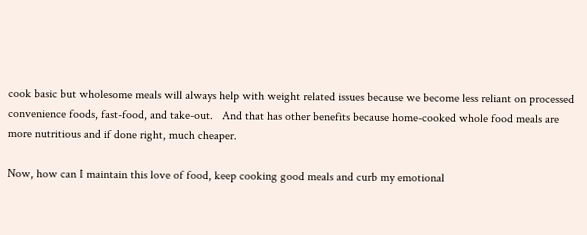cook basic but wholesome meals will always help with weight related issues because we become less reliant on processed convenience foods, fast-food, and take-out.   And that has other benefits because home-cooked whole food meals are more nutritious and if done right, much cheaper.

Now, how can I maintain this love of food, keep cooking good meals and curb my emotional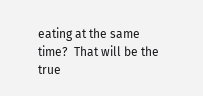eating at the same time?  That will be the true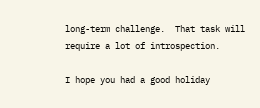long-term challenge.  That task will require a lot of introspection.

I hope you had a good holiday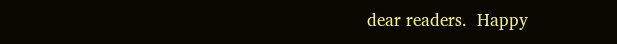dear readers.  Happy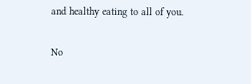and healthy eating to all of you.

No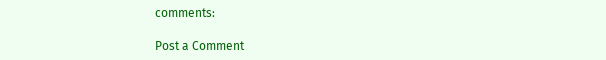comments:

Post a Comment